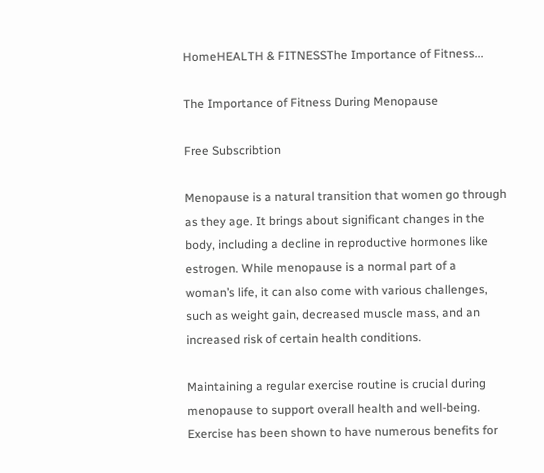HomeHEALTH & FITNESSThe Importance of Fitness...

The Importance of Fitness During Menopause

Free Subscribtion

Menopause is a natural transition that women go through as they age. It brings about significant changes in the body, including a decline in reproductive hormones like estrogen. While menopause is a normal part of a woman’s life, it can also come with various challenges, such as weight gain, decreased muscle mass, and an increased risk of certain health conditions.

Maintaining a regular exercise routine is crucial during menopause to support overall health and well-being. Exercise has been shown to have numerous benefits for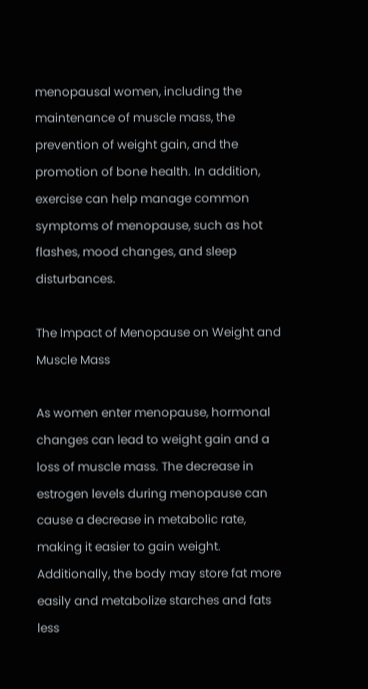menopausal women, including the maintenance of muscle mass, the prevention of weight gain, and the promotion of bone health. In addition, exercise can help manage common symptoms of menopause, such as hot flashes, mood changes, and sleep disturbances.

The Impact of Menopause on Weight and Muscle Mass

As women enter menopause, hormonal changes can lead to weight gain and a loss of muscle mass. The decrease in estrogen levels during menopause can cause a decrease in metabolic rate, making it easier to gain weight. Additionally, the body may store fat more easily and metabolize starches and fats less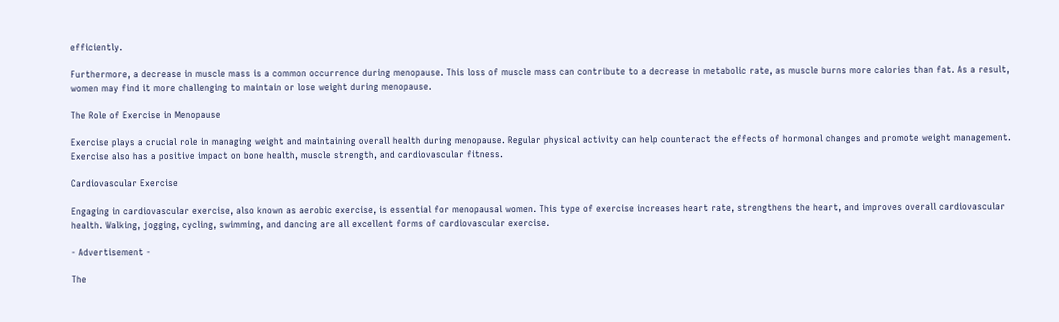efficiently.

Furthermore, a decrease in muscle mass is a common occurrence during menopause. This loss of muscle mass can contribute to a decrease in metabolic rate, as muscle burns more calories than fat. As a result, women may find it more challenging to maintain or lose weight during menopause.

The Role of Exercise in Menopause

Exercise plays a crucial role in managing weight and maintaining overall health during menopause. Regular physical activity can help counteract the effects of hormonal changes and promote weight management. Exercise also has a positive impact on bone health, muscle strength, and cardiovascular fitness.

Cardiovascular Exercise

Engaging in cardiovascular exercise, also known as aerobic exercise, is essential for menopausal women. This type of exercise increases heart rate, strengthens the heart, and improves overall cardiovascular health. Walking, jogging, cycling, swimming, and dancing are all excellent forms of cardiovascular exercise.

- Advertisement -

The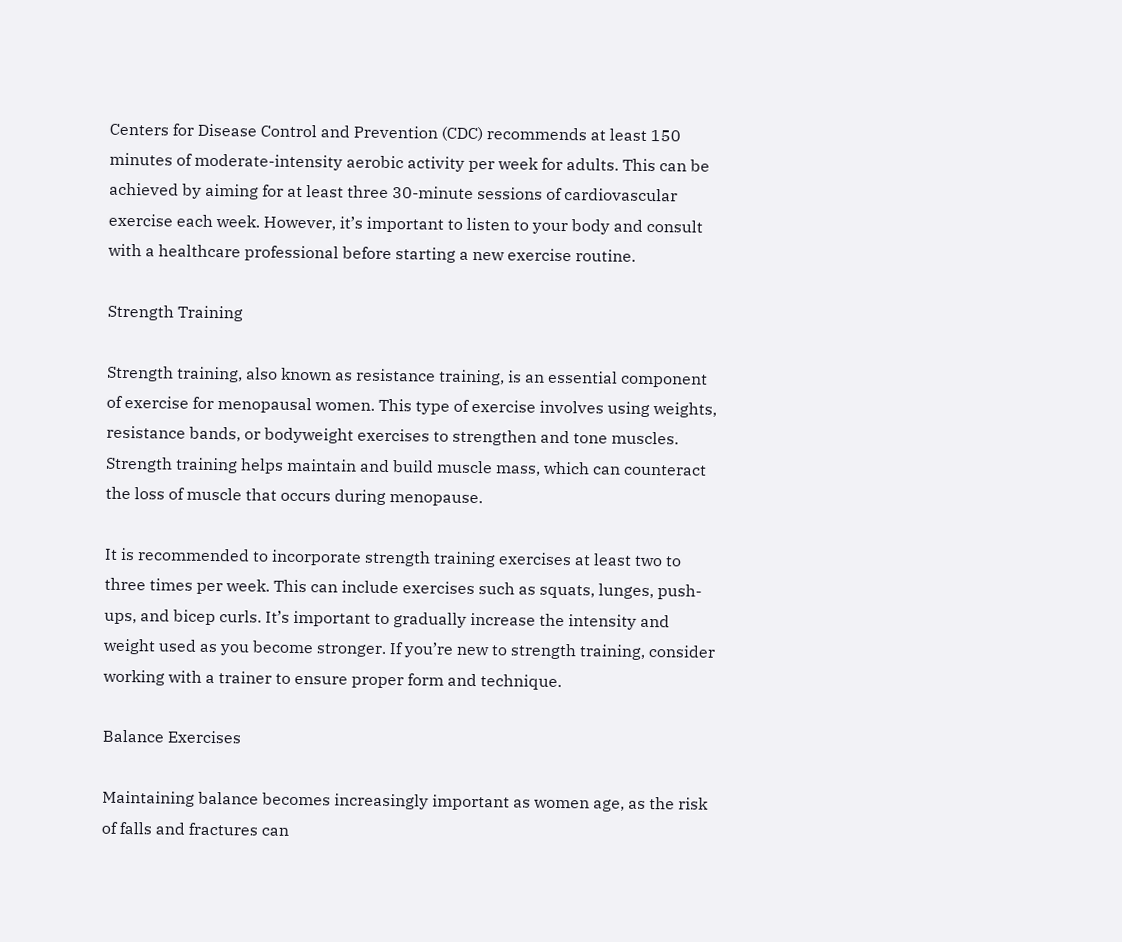Centers for Disease Control and Prevention (CDC) recommends at least 150 minutes of moderate-intensity aerobic activity per week for adults. This can be achieved by aiming for at least three 30-minute sessions of cardiovascular exercise each week. However, it’s important to listen to your body and consult with a healthcare professional before starting a new exercise routine.

Strength Training

Strength training, also known as resistance training, is an essential component of exercise for menopausal women. This type of exercise involves using weights, resistance bands, or bodyweight exercises to strengthen and tone muscles. Strength training helps maintain and build muscle mass, which can counteract the loss of muscle that occurs during menopause.

It is recommended to incorporate strength training exercises at least two to three times per week. This can include exercises such as squats, lunges, push-ups, and bicep curls. It’s important to gradually increase the intensity and weight used as you become stronger. If you’re new to strength training, consider working with a trainer to ensure proper form and technique.

Balance Exercises

Maintaining balance becomes increasingly important as women age, as the risk of falls and fractures can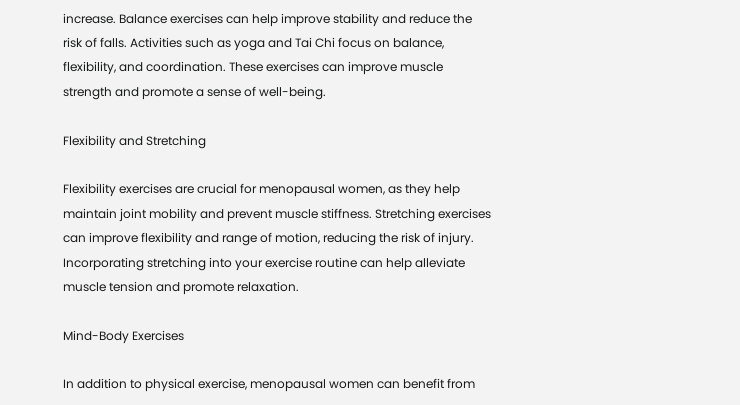increase. Balance exercises can help improve stability and reduce the risk of falls. Activities such as yoga and Tai Chi focus on balance, flexibility, and coordination. These exercises can improve muscle strength and promote a sense of well-being.

Flexibility and Stretching

Flexibility exercises are crucial for menopausal women, as they help maintain joint mobility and prevent muscle stiffness. Stretching exercises can improve flexibility and range of motion, reducing the risk of injury. Incorporating stretching into your exercise routine can help alleviate muscle tension and promote relaxation.

Mind-Body Exercises

In addition to physical exercise, menopausal women can benefit from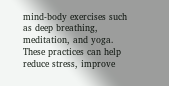mind-body exercises such as deep breathing, meditation, and yoga. These practices can help reduce stress, improve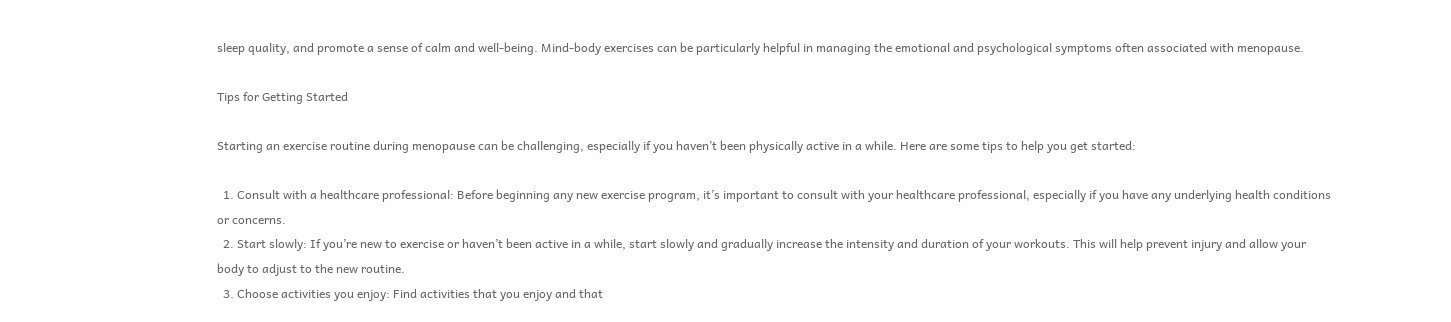sleep quality, and promote a sense of calm and well-being. Mind-body exercises can be particularly helpful in managing the emotional and psychological symptoms often associated with menopause.

Tips for Getting Started

Starting an exercise routine during menopause can be challenging, especially if you haven’t been physically active in a while. Here are some tips to help you get started:

  1. Consult with a healthcare professional: Before beginning any new exercise program, it’s important to consult with your healthcare professional, especially if you have any underlying health conditions or concerns.
  2. Start slowly: If you’re new to exercise or haven’t been active in a while, start slowly and gradually increase the intensity and duration of your workouts. This will help prevent injury and allow your body to adjust to the new routine.
  3. Choose activities you enjoy: Find activities that you enjoy and that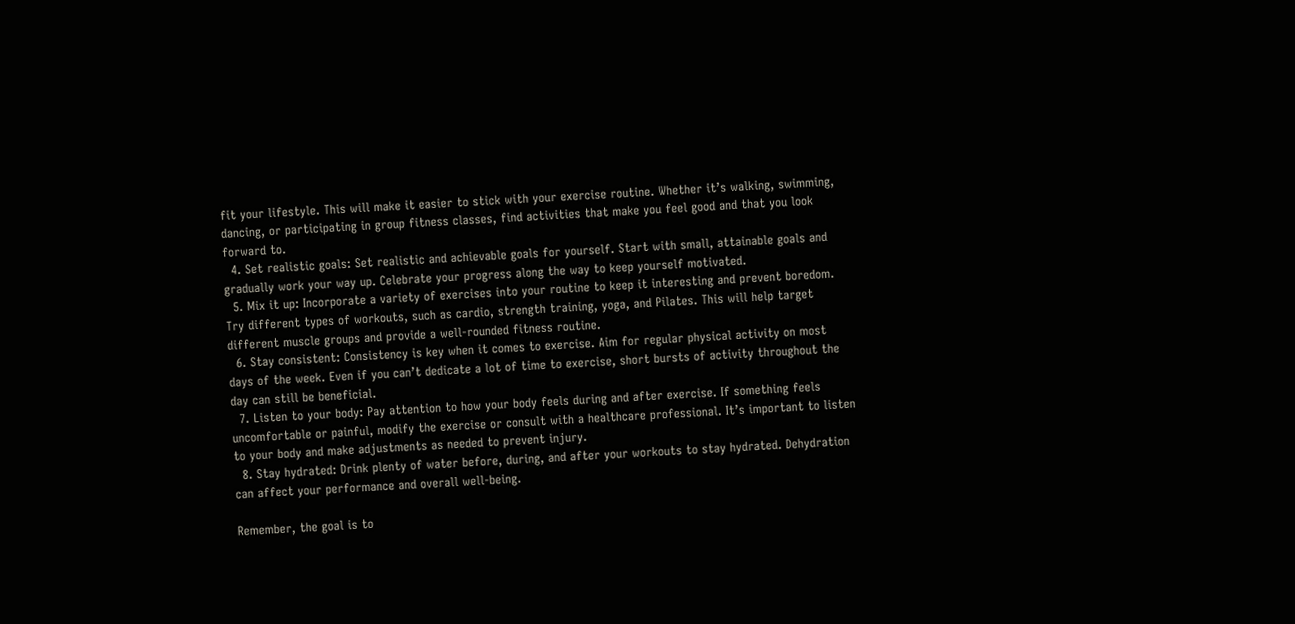fit your lifestyle. This will make it easier to stick with your exercise routine. Whether it’s walking, swimming, dancing, or participating in group fitness classes, find activities that make you feel good and that you look forward to.
  4. Set realistic goals: Set realistic and achievable goals for yourself. Start with small, attainable goals and gradually work your way up. Celebrate your progress along the way to keep yourself motivated.
  5. Mix it up: Incorporate a variety of exercises into your routine to keep it interesting and prevent boredom. Try different types of workouts, such as cardio, strength training, yoga, and Pilates. This will help target different muscle groups and provide a well-rounded fitness routine.
  6. Stay consistent: Consistency is key when it comes to exercise. Aim for regular physical activity on most days of the week. Even if you can’t dedicate a lot of time to exercise, short bursts of activity throughout the day can still be beneficial.
  7. Listen to your body: Pay attention to how your body feels during and after exercise. If something feels uncomfortable or painful, modify the exercise or consult with a healthcare professional. It’s important to listen to your body and make adjustments as needed to prevent injury.
  8. Stay hydrated: Drink plenty of water before, during, and after your workouts to stay hydrated. Dehydration can affect your performance and overall well-being.

Remember, the goal is to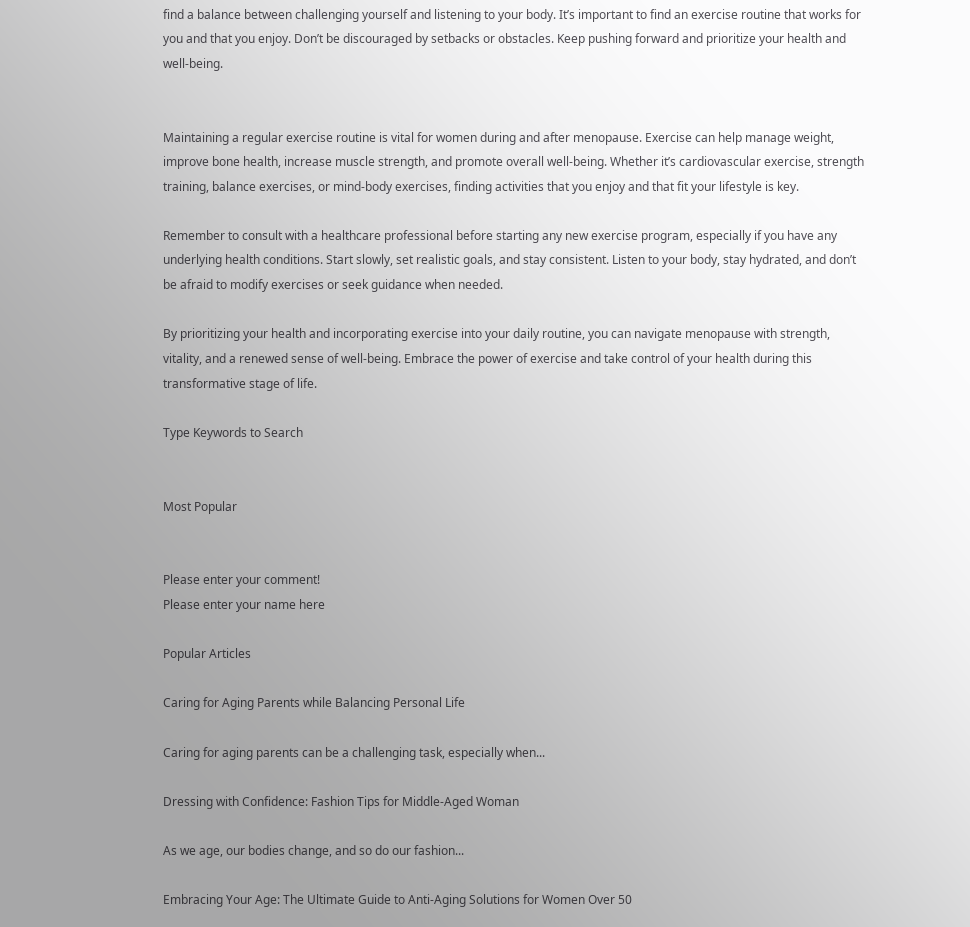find a balance between challenging yourself and listening to your body. It’s important to find an exercise routine that works for you and that you enjoy. Don’t be discouraged by setbacks or obstacles. Keep pushing forward and prioritize your health and well-being.


Maintaining a regular exercise routine is vital for women during and after menopause. Exercise can help manage weight, improve bone health, increase muscle strength, and promote overall well-being. Whether it’s cardiovascular exercise, strength training, balance exercises, or mind-body exercises, finding activities that you enjoy and that fit your lifestyle is key.

Remember to consult with a healthcare professional before starting any new exercise program, especially if you have any underlying health conditions. Start slowly, set realistic goals, and stay consistent. Listen to your body, stay hydrated, and don’t be afraid to modify exercises or seek guidance when needed.

By prioritizing your health and incorporating exercise into your daily routine, you can navigate menopause with strength, vitality, and a renewed sense of well-being. Embrace the power of exercise and take control of your health during this transformative stage of life.

Type Keywords to Search


Most Popular


Please enter your comment!
Please enter your name here

Popular Articles

Caring for Aging Parents while Balancing Personal Life

Caring for aging parents can be a challenging task, especially when...

Dressing with Confidence: Fashion Tips for Middle-Aged Woman

As we age, our bodies change, and so do our fashion...

Embracing Your Age: The Ultimate Guide to Anti-Aging Solutions for Women Over 50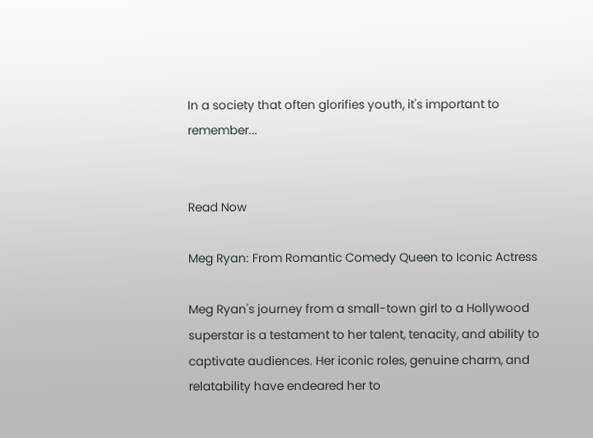In a society that often glorifies youth, it's important to remember...


Read Now

Meg Ryan: From Romantic Comedy Queen to Iconic Actress

Meg Ryan's journey from a small-town girl to a Hollywood superstar is a testament to her talent, tenacity, and ability to captivate audiences. Her iconic roles, genuine charm, and relatability have endeared her to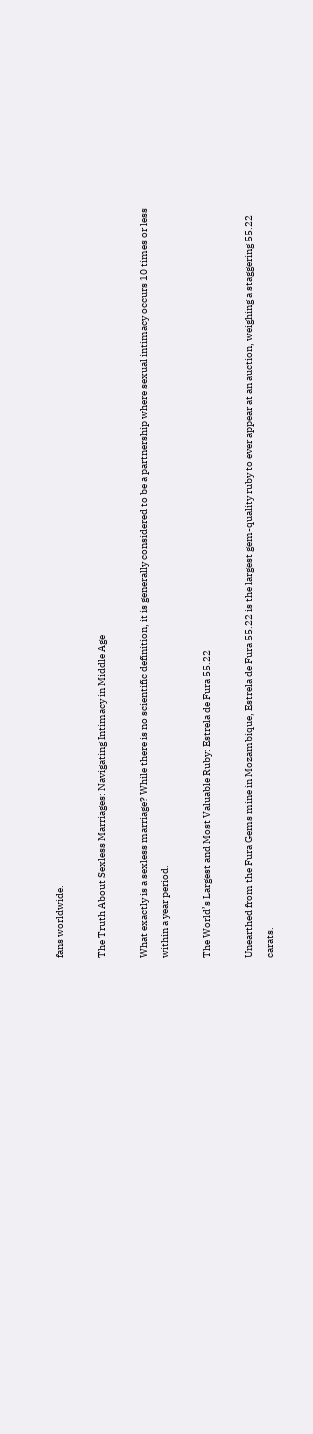fans worldwide.

The Truth About Sexless Marriages: Navigating Intimacy in Middle Age

What exactly is a sexless marriage? While there is no scientific definition, it is generally considered to be a partnership where sexual intimacy occurs 10 times or less within a year period.

The World’s Largest and Most Valuable Ruby: Estrela de Fura 55.22

Unearthed from the Fura Gems mine in Mozambique, Estrela de Fura 55.22 is the largest gem-quality ruby to ever appear at an auction, weighing a staggering 55.22 carats.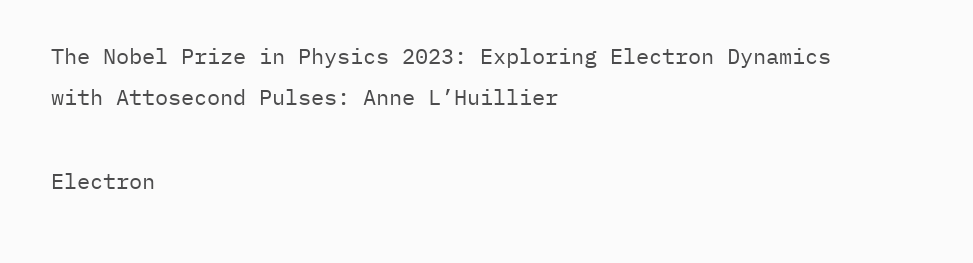The Nobel Prize in Physics 2023: Exploring Electron Dynamics with Attosecond Pulses: Anne L’Huillier

Electron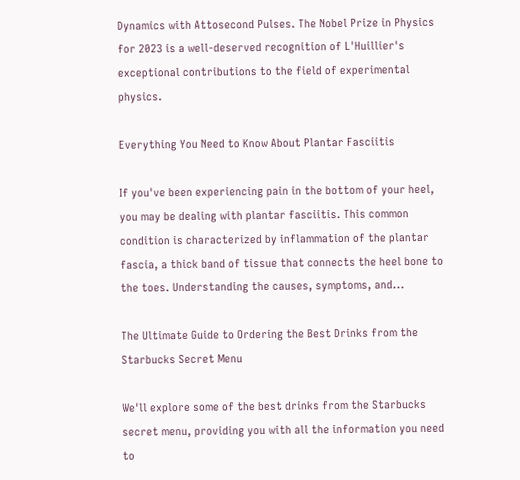Dynamics with Attosecond Pulses. The Nobel Prize in Physics for 2023 is a well-deserved recognition of L'Huillier's exceptional contributions to the field of experimental physics.

Everything You Need to Know About Plantar Fasciitis

If you've been experiencing pain in the bottom of your heel, you may be dealing with plantar fasciitis. This common condition is characterized by inflammation of the plantar fascia, a thick band of tissue that connects the heel bone to the toes. Understanding the causes, symptoms, and...

The Ultimate Guide to Ordering the Best Drinks from the Starbucks Secret Menu

We'll explore some of the best drinks from the Starbucks secret menu, providing you with all the information you need to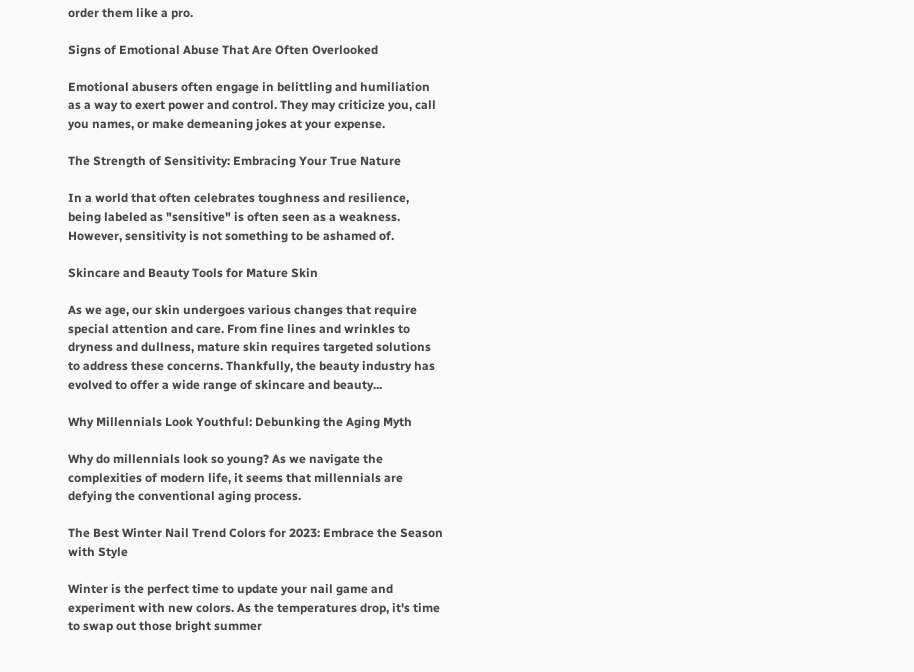order them like a pro.

Signs of Emotional Abuse That Are Often Overlooked

Emotional abusers often engage in belittling and humiliation as a way to exert power and control. They may criticize you, call you names, or make demeaning jokes at your expense.

The Strength of Sensitivity: Embracing Your True Nature

In a world that often celebrates toughness and resilience, being labeled as "sensitive" is often seen as a weakness. However, sensitivity is not something to be ashamed of.

Skincare and Beauty Tools for Mature Skin

As we age, our skin undergoes various changes that require special attention and care. From fine lines and wrinkles to dryness and dullness, mature skin requires targeted solutions to address these concerns. Thankfully, the beauty industry has evolved to offer a wide range of skincare and beauty...

Why Millennials Look Youthful: Debunking the Aging Myth

Why do millennials look so young? As we navigate the complexities of modern life, it seems that millennials are defying the conventional aging process.

The Best Winter Nail Trend Colors for 2023: Embrace the Season with Style

Winter is the perfect time to update your nail game and experiment with new colors. As the temperatures drop, it's time to swap out those bright summer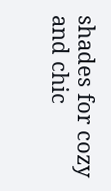shades for cozy and chic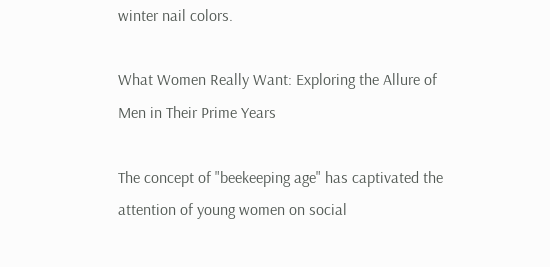winter nail colors.

What Women Really Want: Exploring the Allure of Men in Their Prime Years

The concept of "beekeeping age" has captivated the attention of young women on social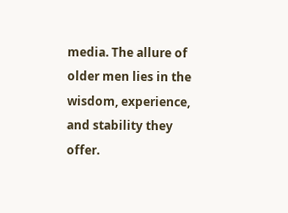media. The allure of older men lies in the wisdom, experience, and stability they offer.